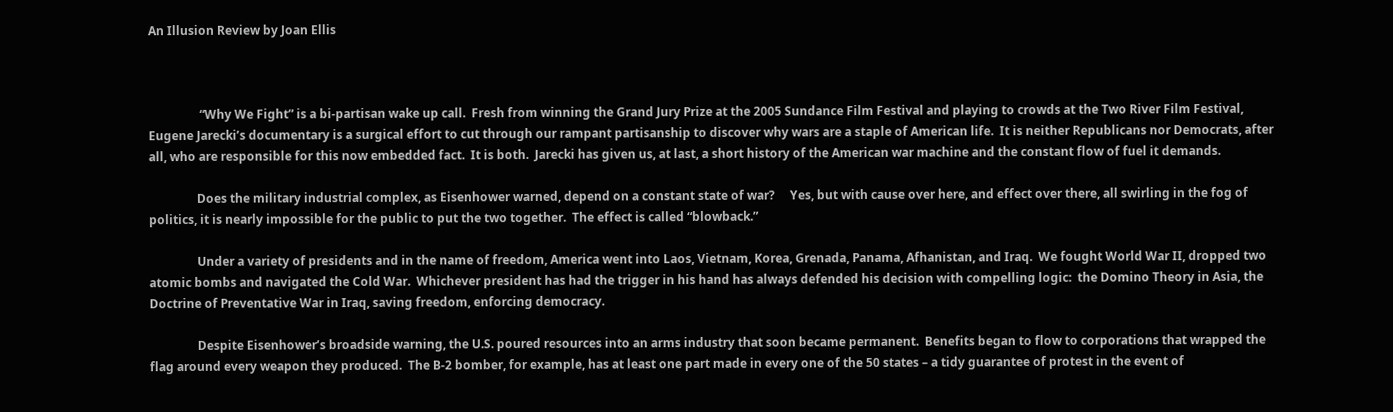An Illusion Review by Joan Ellis



                 “Why We Fight” is a bi-partisan wake up call.  Fresh from winning the Grand Jury Prize at the 2005 Sundance Film Festival and playing to crowds at the Two River Film Festival, Eugene Jarecki’s documentary is a surgical effort to cut through our rampant partisanship to discover why wars are a staple of American life.  It is neither Republicans nor Democrats, after all, who are responsible for this now embedded fact.  It is both.  Jarecki has given us, at last, a short history of the American war machine and the constant flow of fuel it demands.

                Does the military industrial complex, as Eisenhower warned, depend on a constant state of war?     Yes, but with cause over here, and effect over there, all swirling in the fog of politics, it is nearly impossible for the public to put the two together.  The effect is called “blowback.”

                Under a variety of presidents and in the name of freedom, America went into Laos, Vietnam, Korea, Grenada, Panama, Afhanistan, and Iraq.  We fought World War II, dropped two atomic bombs and navigated the Cold War.  Whichever president has had the trigger in his hand has always defended his decision with compelling logic:  the Domino Theory in Asia, the Doctrine of Preventative War in Iraq, saving freedom, enforcing democracy.

                Despite Eisenhower’s broadside warning, the U.S. poured resources into an arms industry that soon became permanent.  Benefits began to flow to corporations that wrapped the flag around every weapon they produced.  The B-2 bomber, for example, has at least one part made in every one of the 50 states – a tidy guarantee of protest in the event of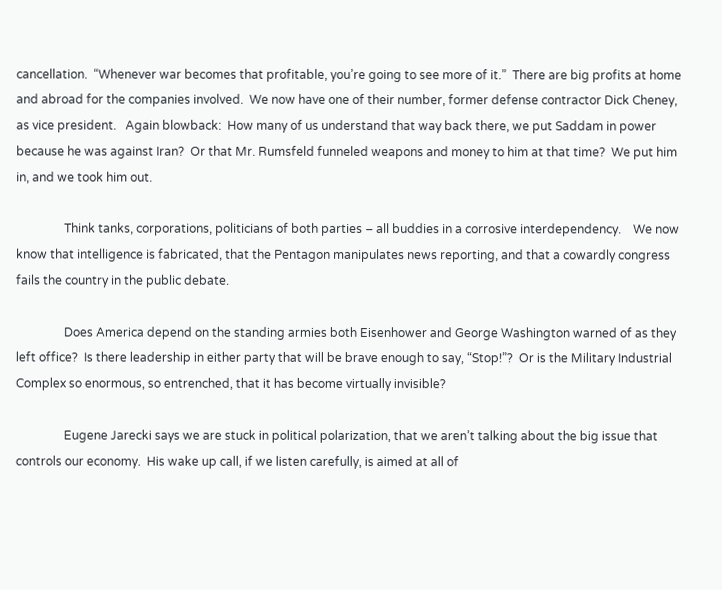cancellation.  “Whenever war becomes that profitable, you’re going to see more of it.”  There are big profits at home and abroad for the companies involved.  We now have one of their number, former defense contractor Dick Cheney, as vice president.   Again blowback:  How many of us understand that way back there, we put Saddam in power because he was against Iran?  Or that Mr. Rumsfeld funneled weapons and money to him at that time?  We put him in, and we took him out.

                Think tanks, corporations, politicians of both parties – all buddies in a corrosive interdependency.    We now know that intelligence is fabricated, that the Pentagon manipulates news reporting, and that a cowardly congress fails the country in the public debate.

                Does America depend on the standing armies both Eisenhower and George Washington warned of as they left office?  Is there leadership in either party that will be brave enough to say, “Stop!”?  Or is the Military Industrial Complex so enormous, so entrenched, that it has become virtually invisible?

                Eugene Jarecki says we are stuck in political polarization, that we aren’t talking about the big issue that controls our economy.  His wake up call, if we listen carefully, is aimed at all of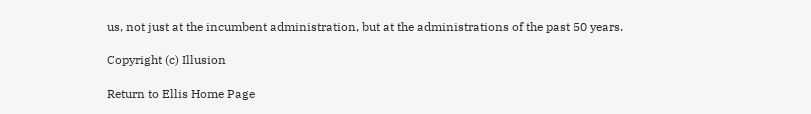us, not just at the incumbent administration, but at the administrations of the past 50 years.

Copyright (c) Illusion

Return to Ellis Home Page